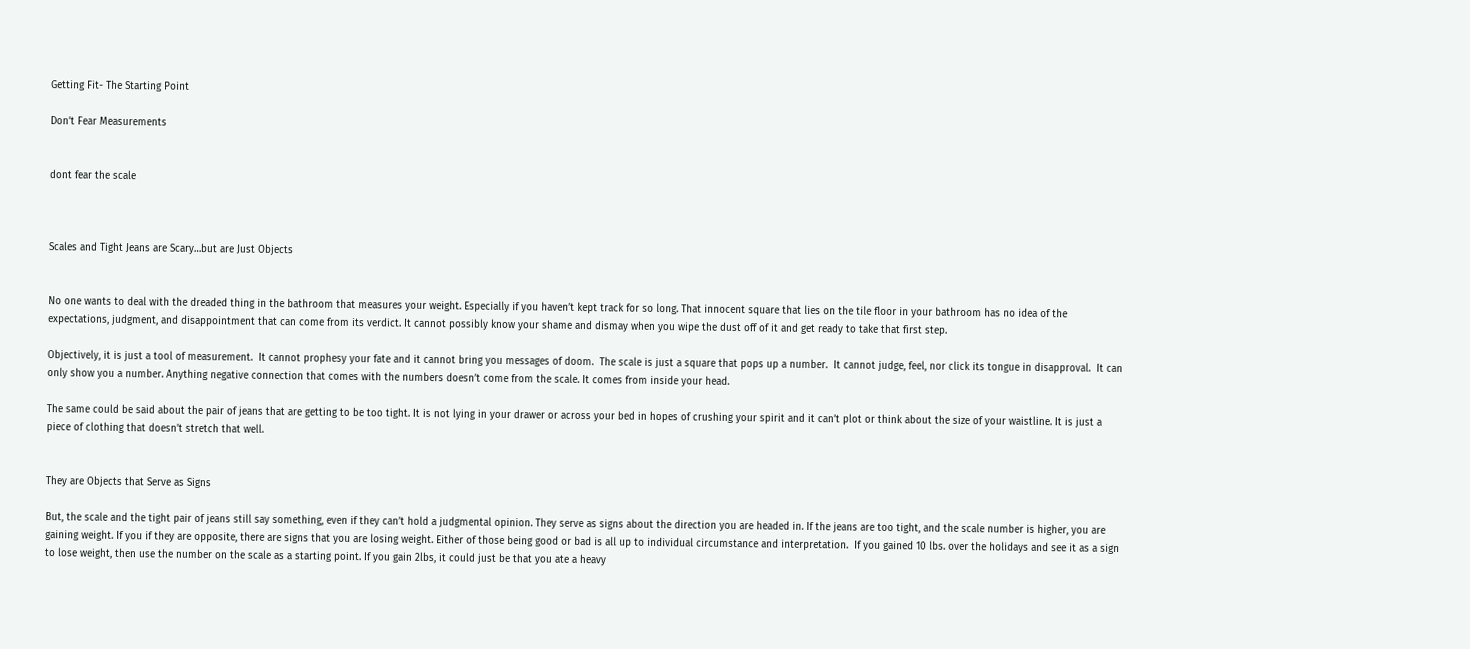Getting Fit- The Starting Point

Don’t Fear Measurements


dont fear the scale



Scales and Tight Jeans are Scary…but are Just Objects


No one wants to deal with the dreaded thing in the bathroom that measures your weight. Especially if you haven’t kept track for so long. That innocent square that lies on the tile floor in your bathroom has no idea of the expectations, judgment, and disappointment that can come from its verdict. It cannot possibly know your shame and dismay when you wipe the dust off of it and get ready to take that first step.

Objectively, it is just a tool of measurement.  It cannot prophesy your fate and it cannot bring you messages of doom.  The scale is just a square that pops up a number.  It cannot judge, feel, nor click its tongue in disapproval.  It can only show you a number. Anything negative connection that comes with the numbers doesn’t come from the scale. It comes from inside your head.

The same could be said about the pair of jeans that are getting to be too tight. It is not lying in your drawer or across your bed in hopes of crushing your spirit and it can’t plot or think about the size of your waistline. It is just a piece of clothing that doesn’t stretch that well.


They are Objects that Serve as Signs

But, the scale and the tight pair of jeans still say something, even if they can’t hold a judgmental opinion. They serve as signs about the direction you are headed in. If the jeans are too tight, and the scale number is higher, you are gaining weight. If you if they are opposite, there are signs that you are losing weight. Either of those being good or bad is all up to individual circumstance and interpretation.  If you gained 10 lbs. over the holidays and see it as a sign to lose weight, then use the number on the scale as a starting point. If you gain 2lbs, it could just be that you ate a heavy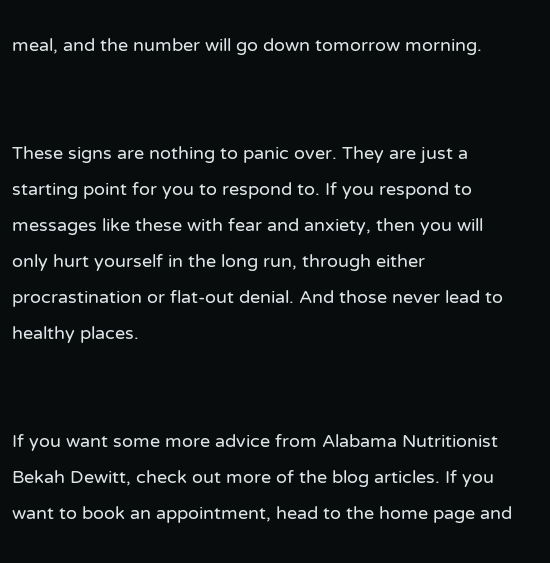meal, and the number will go down tomorrow morning.


These signs are nothing to panic over. They are just a starting point for you to respond to. If you respond to messages like these with fear and anxiety, then you will only hurt yourself in the long run, through either procrastination or flat-out denial. And those never lead to healthy places.


If you want some more advice from Alabama Nutritionist Bekah Dewitt, check out more of the blog articles. If you want to book an appointment, head to the home page and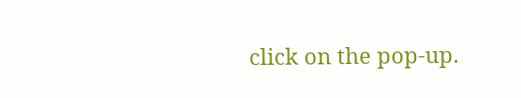click on the pop-up.